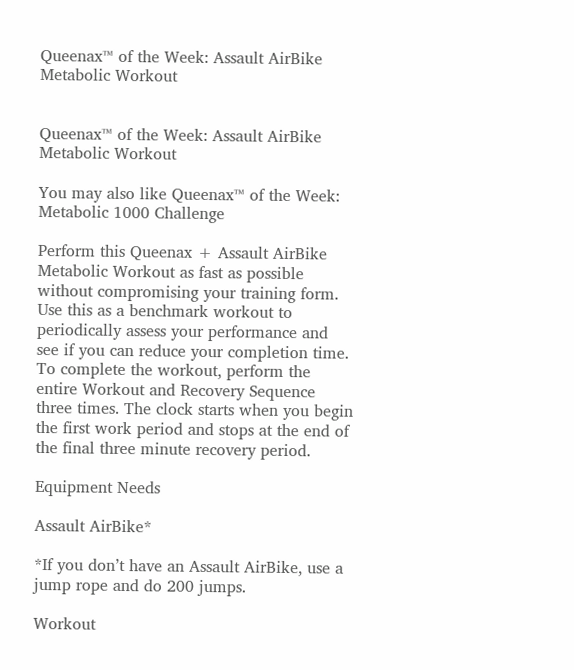Queenax™ of the Week: Assault AirBike Metabolic Workout


Queenax™ of the Week: Assault AirBike Metabolic Workout

You may also like Queenax™ of the Week: Metabolic 1000 Challenge

Perform this Queenax + Assault AirBike Metabolic Workout as fast as possible without compromising your training form. Use this as a benchmark workout to periodically assess your performance and see if you can reduce your completion time. To complete the workout, perform the entire Workout and Recovery Sequence three times. The clock starts when you begin the first work period and stops at the end of the final three minute recovery period.

Equipment Needs

Assault AirBike*

*If you don’t have an Assault AirBike, use a jump rope and do 200 jumps.

Workout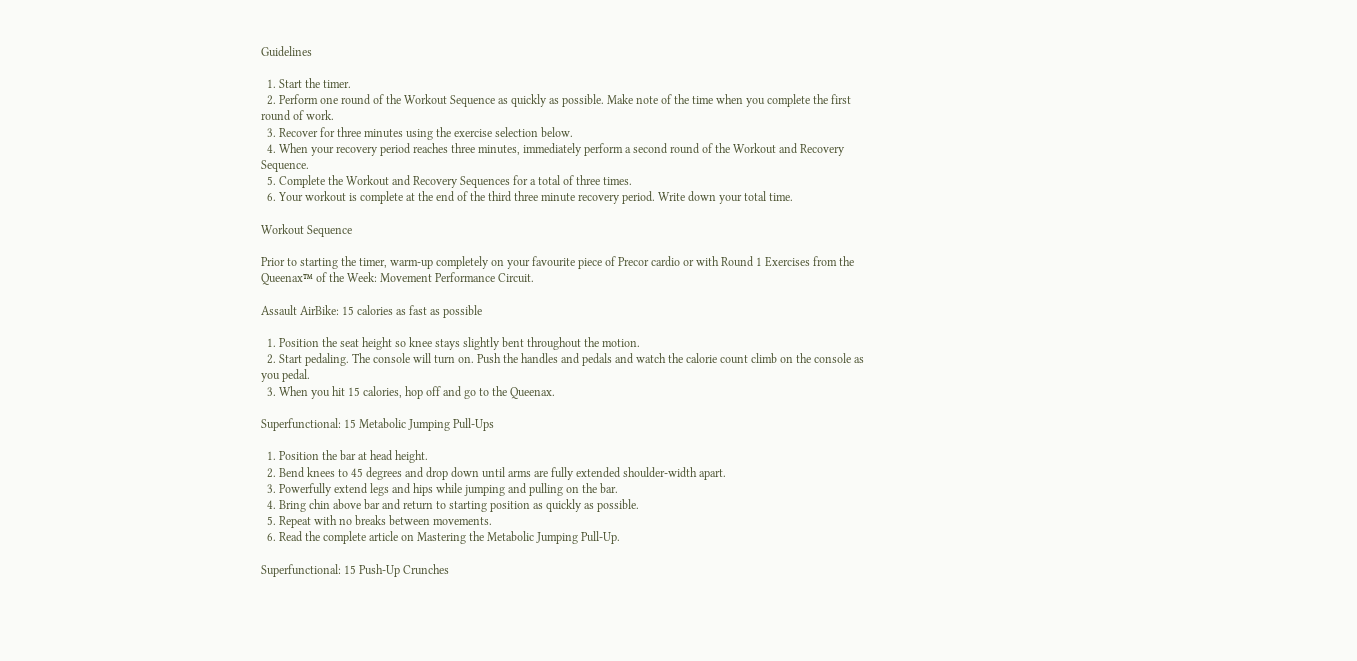Guidelines

  1. Start the timer.
  2. Perform one round of the Workout Sequence as quickly as possible. Make note of the time when you complete the first round of work.
  3. Recover for three minutes using the exercise selection below.
  4. When your recovery period reaches three minutes, immediately perform a second round of the Workout and Recovery Sequence.
  5. Complete the Workout and Recovery Sequences for a total of three times.
  6. Your workout is complete at the end of the third three minute recovery period. Write down your total time.

Workout Sequence

Prior to starting the timer, warm-up completely on your favourite piece of Precor cardio or with Round 1 Exercises from the Queenax™ of the Week: Movement Performance Circuit.

Assault AirBike: 15 calories as fast as possible

  1. Position the seat height so knee stays slightly bent throughout the motion.
  2. Start pedaling. The console will turn on. Push the handles and pedals and watch the calorie count climb on the console as you pedal.
  3. When you hit 15 calories, hop off and go to the Queenax.

Superfunctional: 15 Metabolic Jumping Pull-Ups

  1. Position the bar at head height.
  2. Bend knees to 45 degrees and drop down until arms are fully extended shoulder-width apart.
  3. Powerfully extend legs and hips while jumping and pulling on the bar.
  4. Bring chin above bar and return to starting position as quickly as possible.
  5. Repeat with no breaks between movements.
  6. Read the complete article on Mastering the Metabolic Jumping Pull-Up.

Superfunctional: 15 Push-Up Crunches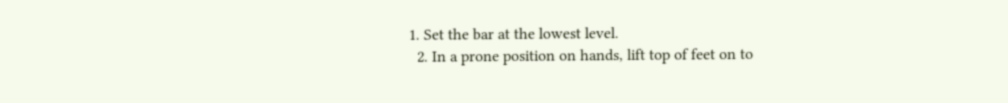1. Set the bar at the lowest level.
  2. In a prone position on hands, lift top of feet on to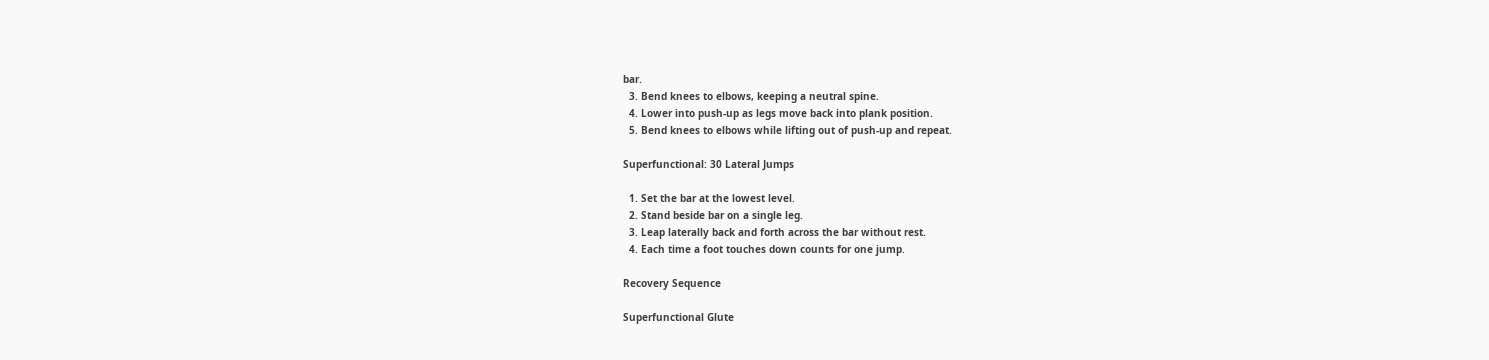bar.
  3. Bend knees to elbows, keeping a neutral spine.
  4. Lower into push-up as legs move back into plank position.
  5. Bend knees to elbows while lifting out of push-up and repeat.

Superfunctional: 30 Lateral Jumps

  1. Set the bar at the lowest level.
  2. Stand beside bar on a single leg.
  3. Leap laterally back and forth across the bar without rest.
  4. Each time a foot touches down counts for one jump.

Recovery Sequence

Superfunctional Glute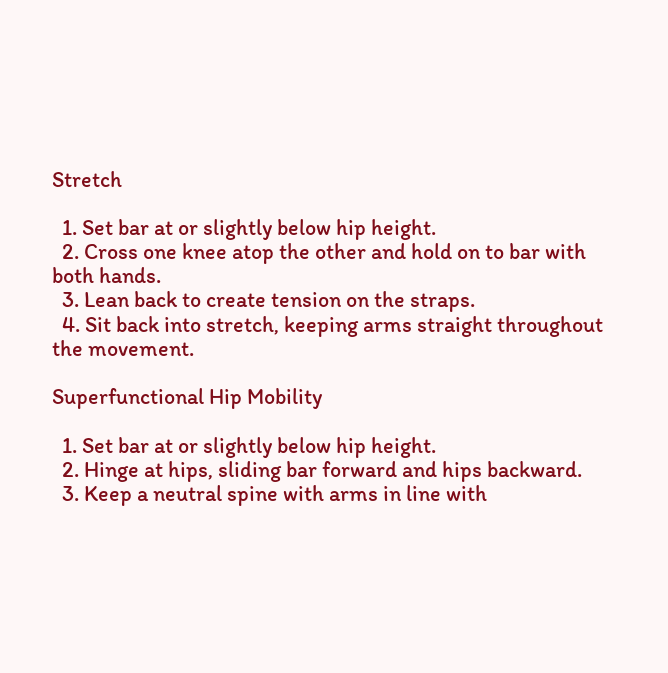Stretch

  1. Set bar at or slightly below hip height.
  2. Cross one knee atop the other and hold on to bar with both hands.
  3. Lean back to create tension on the straps.
  4. Sit back into stretch, keeping arms straight throughout the movement.

Superfunctional Hip Mobility

  1. Set bar at or slightly below hip height.
  2. Hinge at hips, sliding bar forward and hips backward.
  3. Keep a neutral spine with arms in line with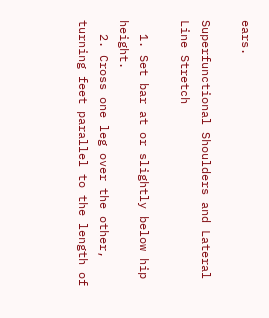ears.

Superfunctional Shoulders and Lateral Line Stretch

  1. Set bar at or slightly below hip height.
  2. Cross one leg over the other, turning feet parallel to the length of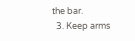the bar.
  3. Keep arms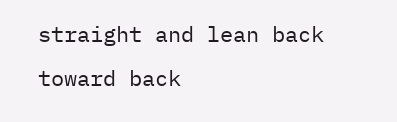straight and lean back toward back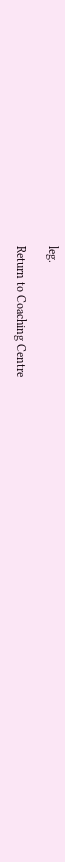leg.

Return to Coaching Centre